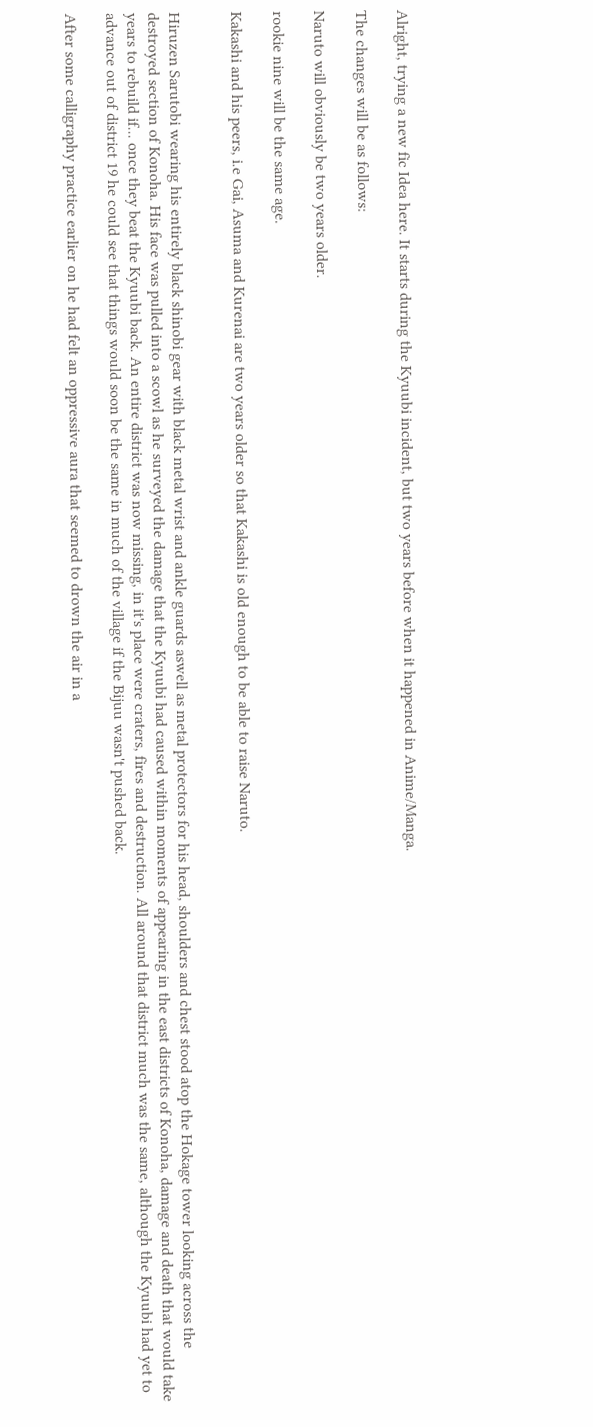Alright, trying a new fic Idea here. It starts during the Kyuubi incident, but two years before when it happened in Anime/Manga.

The changes will be as follows:

Naruto will obviously be two years older.

rookie nine will be the same age.

Kakashi and his peers, i.e Gai, Asuma and Kurenai are two years older so that Kakashi is old enough to be able to raise Naruto.


Hiruzen Sarutobi wearing his entirely black shinobi gear with black metal wrist and ankle guards aswell as metal protectors for his head, shoulders and chest stood atop the Hokage tower looking across the destroyed section of Konoha. His face was pulled into a scowl as he surveyed the damage that the Kyuubi had caused within moments of appearing in the east districts of Konoha, damage and death that would take years to rebuild if... once they beat the Kyuubi back. An entire district was now missing, in it's place were craters, fires and destruction. All around that district much was the same, although the Kyuubi had yet to advance out of district 19 he could see that things would soon be the same in much of the village if the Bijuu wasn't pushed back.

After some calligraphy practice earlier on he had felt an oppressive aura that seemed to drown the air in a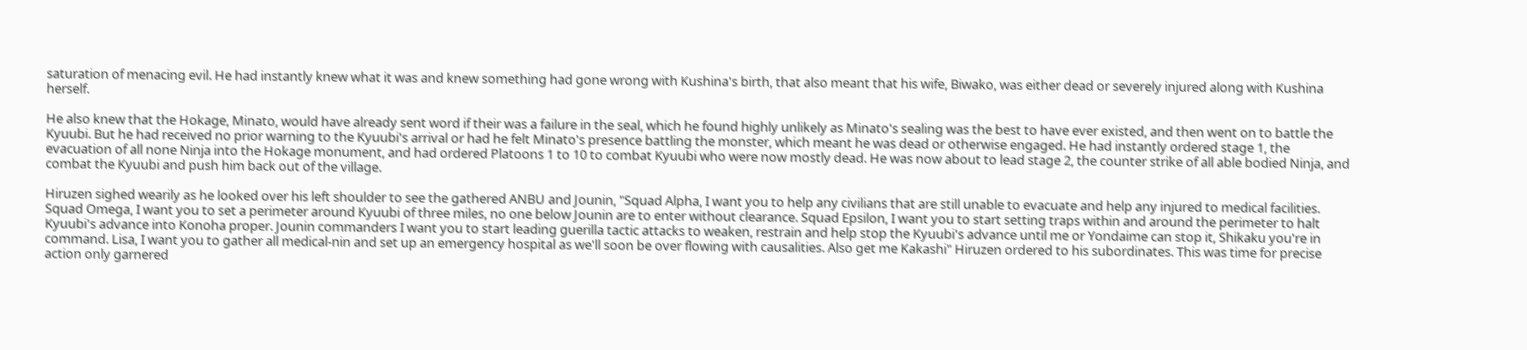saturation of menacing evil. He had instantly knew what it was and knew something had gone wrong with Kushina's birth, that also meant that his wife, Biwako, was either dead or severely injured along with Kushina herself.

He also knew that the Hokage, Minato, would have already sent word if their was a failure in the seal, which he found highly unlikely as Minato's sealing was the best to have ever existed, and then went on to battle the Kyuubi. But he had received no prior warning to the Kyuubi's arrival or had he felt Minato's presence battling the monster, which meant he was dead or otherwise engaged. He had instantly ordered stage 1, the evacuation of all none Ninja into the Hokage monument, and had ordered Platoons 1 to 10 to combat Kyuubi who were now mostly dead. He was now about to lead stage 2, the counter strike of all able bodied Ninja, and combat the Kyuubi and push him back out of the village.

Hiruzen sighed wearily as he looked over his left shoulder to see the gathered ANBU and Jounin, "Squad Alpha, I want you to help any civilians that are still unable to evacuate and help any injured to medical facilities. Squad Omega, I want you to set a perimeter around Kyuubi of three miles, no one below Jounin are to enter without clearance. Squad Epsilon, I want you to start setting traps within and around the perimeter to halt Kyuubi's advance into Konoha proper. Jounin commanders I want you to start leading guerilla tactic attacks to weaken, restrain and help stop the Kyuubi's advance until me or Yondaime can stop it, Shikaku you're in command. Lisa, I want you to gather all medical-nin and set up an emergency hospital as we'll soon be over flowing with causalities. Also get me Kakashi" Hiruzen ordered to his subordinates. This was time for precise action only garnered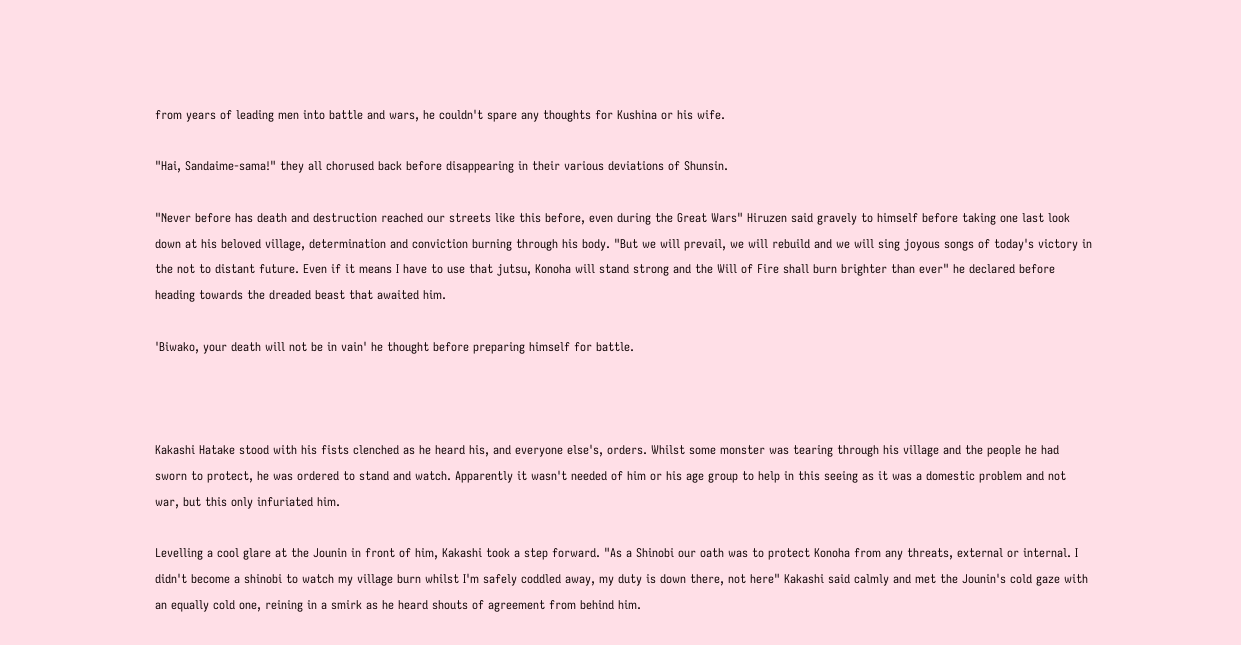from years of leading men into battle and wars, he couldn't spare any thoughts for Kushina or his wife.

"Hai, Sandaime-sama!" they all chorused back before disappearing in their various deviations of Shunsin.

"Never before has death and destruction reached our streets like this before, even during the Great Wars" Hiruzen said gravely to himself before taking one last look down at his beloved village, determination and conviction burning through his body. "But we will prevail, we will rebuild and we will sing joyous songs of today's victory in the not to distant future. Even if it means I have to use that jutsu, Konoha will stand strong and the Will of Fire shall burn brighter than ever" he declared before heading towards the dreaded beast that awaited him.

'Biwako, your death will not be in vain' he thought before preparing himself for battle.



Kakashi Hatake stood with his fists clenched as he heard his, and everyone else's, orders. Whilst some monster was tearing through his village and the people he had sworn to protect, he was ordered to stand and watch. Apparently it wasn't needed of him or his age group to help in this seeing as it was a domestic problem and not war, but this only infuriated him.

Levelling a cool glare at the Jounin in front of him, Kakashi took a step forward. "As a Shinobi our oath was to protect Konoha from any threats, external or internal. I didn't become a shinobi to watch my village burn whilst I'm safely coddled away, my duty is down there, not here" Kakashi said calmly and met the Jounin's cold gaze with an equally cold one, reining in a smirk as he heard shouts of agreement from behind him.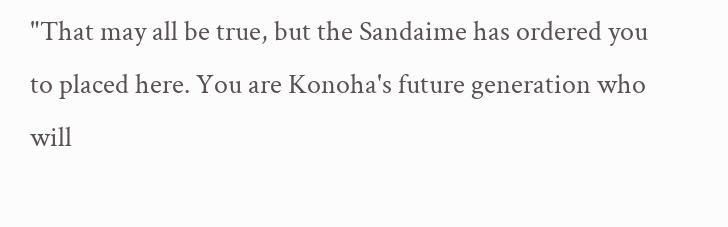"That may all be true, but the Sandaime has ordered you to placed here. You are Konoha's future generation who will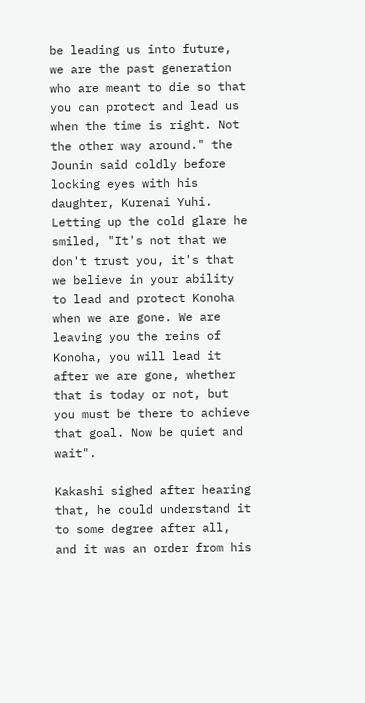be leading us into future, we are the past generation who are meant to die so that you can protect and lead us when the time is right. Not the other way around." the Jounin said coldly before locking eyes with his daughter, Kurenai Yuhi. Letting up the cold glare he smiled, "It's not that we don't trust you, it's that we believe in your ability to lead and protect Konoha when we are gone. We are leaving you the reins of Konoha, you will lead it after we are gone, whether that is today or not, but you must be there to achieve that goal. Now be quiet and wait".

Kakashi sighed after hearing that, he could understand it to some degree after all, and it was an order from his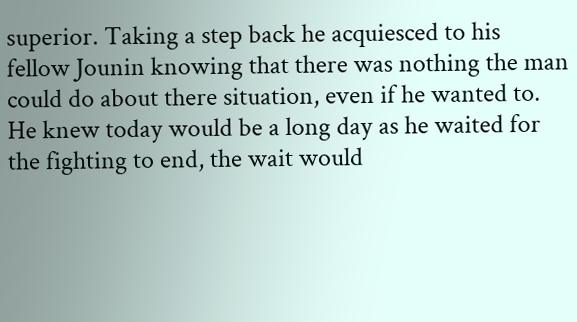superior. Taking a step back he acquiesced to his fellow Jounin knowing that there was nothing the man could do about there situation, even if he wanted to. He knew today would be a long day as he waited for the fighting to end, the wait would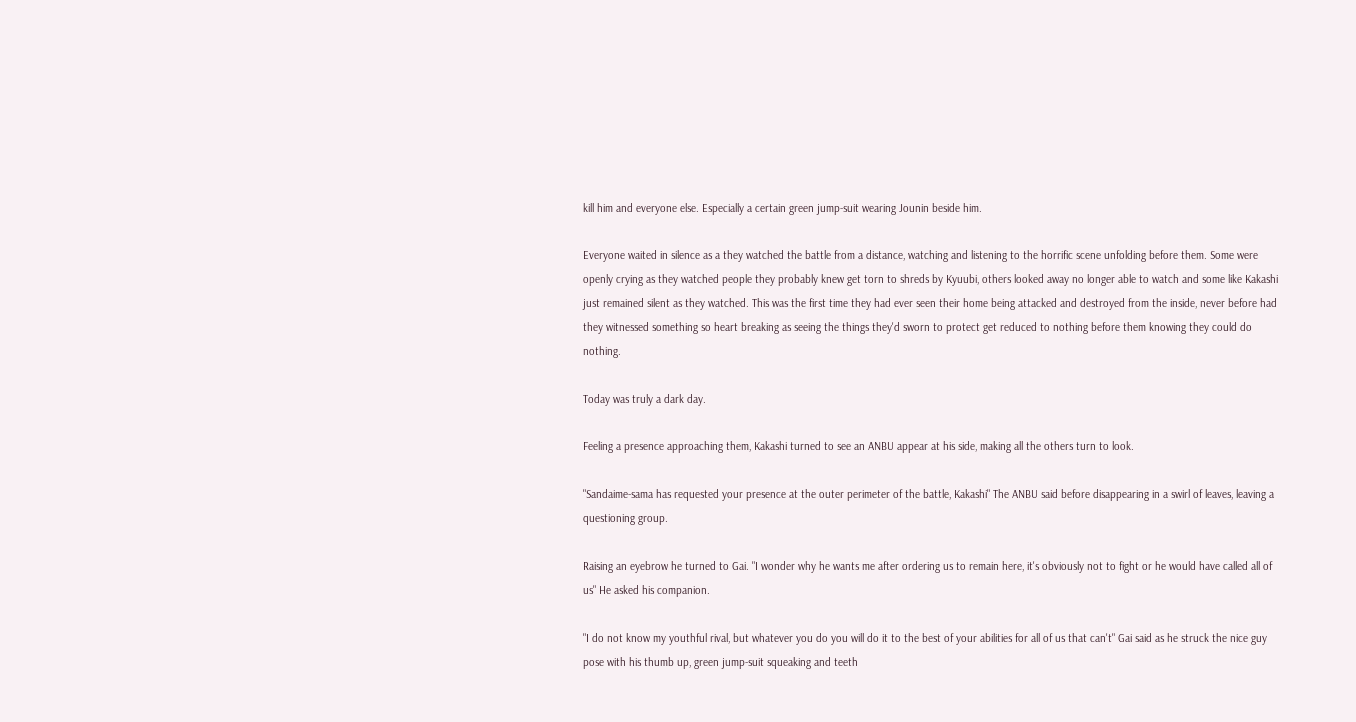kill him and everyone else. Especially a certain green jump-suit wearing Jounin beside him.

Everyone waited in silence as a they watched the battle from a distance, watching and listening to the horrific scene unfolding before them. Some were openly crying as they watched people they probably knew get torn to shreds by Kyuubi, others looked away no longer able to watch and some like Kakashi just remained silent as they watched. This was the first time they had ever seen their home being attacked and destroyed from the inside, never before had they witnessed something so heart breaking as seeing the things they'd sworn to protect get reduced to nothing before them knowing they could do nothing.

Today was truly a dark day.

Feeling a presence approaching them, Kakashi turned to see an ANBU appear at his side, making all the others turn to look.

"Sandaime-sama has requested your presence at the outer perimeter of the battle, Kakashi" The ANBU said before disappearing in a swirl of leaves, leaving a questioning group.

Raising an eyebrow he turned to Gai. "I wonder why he wants me after ordering us to remain here, it's obviously not to fight or he would have called all of us" He asked his companion.

"I do not know my youthful rival, but whatever you do you will do it to the best of your abilities for all of us that can't" Gai said as he struck the nice guy pose with his thumb up, green jump-suit squeaking and teeth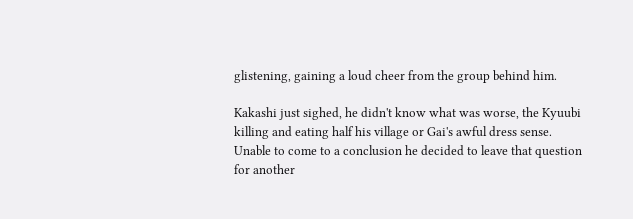glistening, gaining a loud cheer from the group behind him.

Kakashi just sighed, he didn't know what was worse, the Kyuubi killing and eating half his village or Gai's awful dress sense. Unable to come to a conclusion he decided to leave that question for another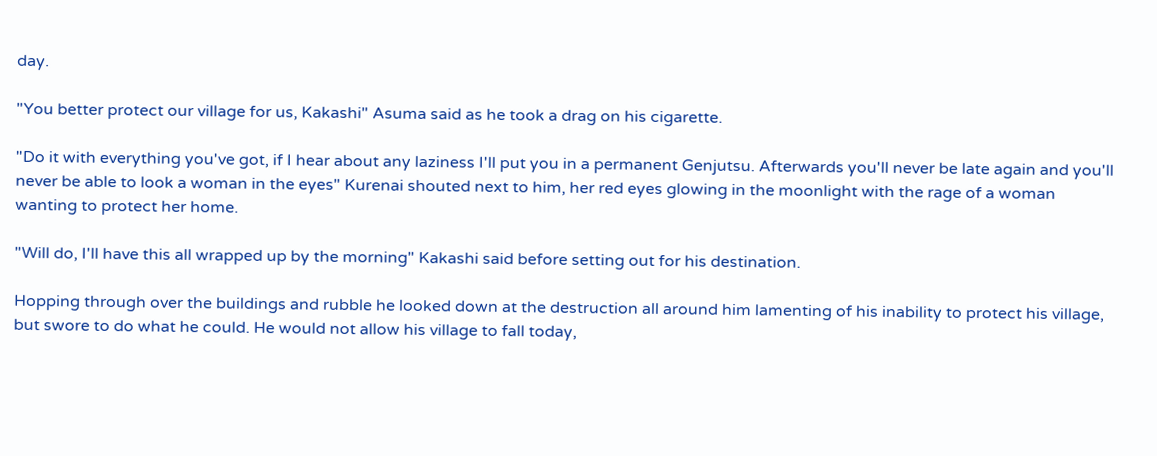day.

"You better protect our village for us, Kakashi" Asuma said as he took a drag on his cigarette.

"Do it with everything you've got, if I hear about any laziness I'll put you in a permanent Genjutsu. Afterwards you'll never be late again and you'll never be able to look a woman in the eyes" Kurenai shouted next to him, her red eyes glowing in the moonlight with the rage of a woman wanting to protect her home.

"Will do, I'll have this all wrapped up by the morning" Kakashi said before setting out for his destination.

Hopping through over the buildings and rubble he looked down at the destruction all around him lamenting of his inability to protect his village, but swore to do what he could. He would not allow his village to fall today,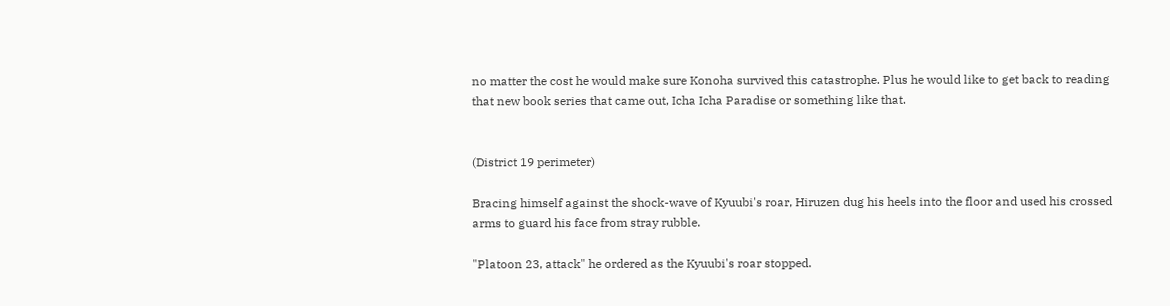no matter the cost he would make sure Konoha survived this catastrophe. Plus he would like to get back to reading that new book series that came out, Icha Icha Paradise or something like that.


(District 19 perimeter)

Bracing himself against the shock-wave of Kyuubi's roar, Hiruzen dug his heels into the floor and used his crossed arms to guard his face from stray rubble.

"Platoon 23, attack" he ordered as the Kyuubi's roar stopped.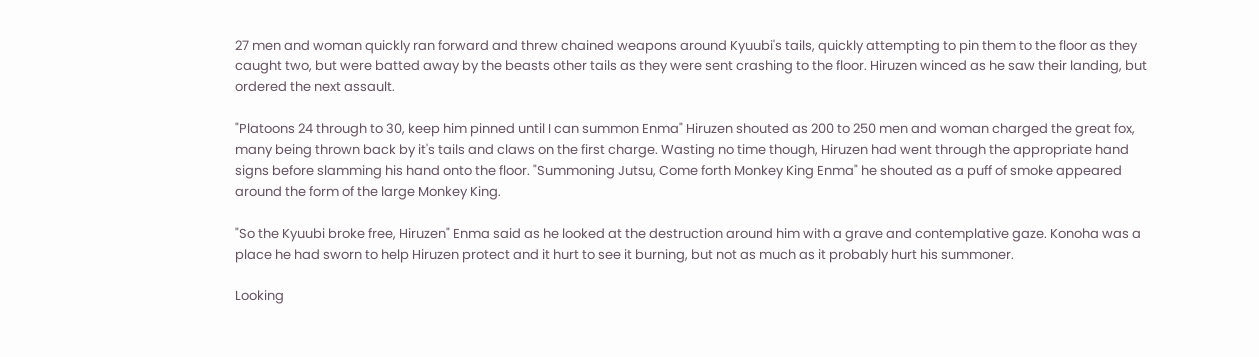27 men and woman quickly ran forward and threw chained weapons around Kyuubi's tails, quickly attempting to pin them to the floor as they caught two, but were batted away by the beasts other tails as they were sent crashing to the floor. Hiruzen winced as he saw their landing, but ordered the next assault.

"Platoons 24 through to 30, keep him pinned until I can summon Enma" Hiruzen shouted as 200 to 250 men and woman charged the great fox, many being thrown back by it's tails and claws on the first charge. Wasting no time though, Hiruzen had went through the appropriate hand signs before slamming his hand onto the floor. "Summoning Jutsu, Come forth Monkey King Enma" he shouted as a puff of smoke appeared around the form of the large Monkey King.

"So the Kyuubi broke free, Hiruzen" Enma said as he looked at the destruction around him with a grave and contemplative gaze. Konoha was a place he had sworn to help Hiruzen protect and it hurt to see it burning, but not as much as it probably hurt his summoner.

Looking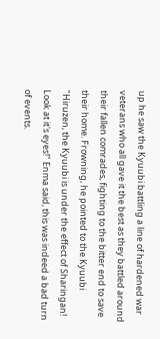up he saw the Kyuubi battling a line of hardened war veterans who all gave it the best as they battled around their fallen comrades, fighting to the bitter end to save their home. Frowning, he pointed to the Kyuubi "Hiruzen, the Kyuubi is under the effect of Sharingan! Look at it's eyes!" Enma said, this was indeed a bad turn of events.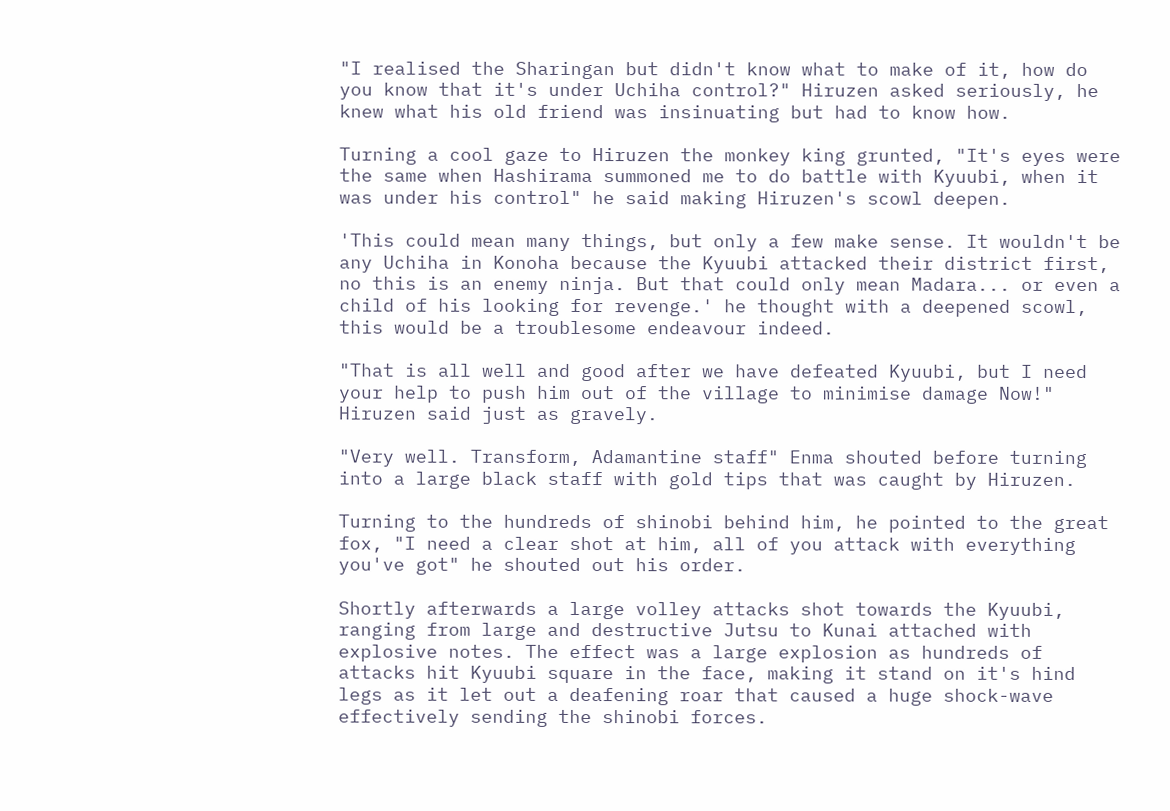"I realised the Sharingan but didn't know what to make of it, how do you know that it's under Uchiha control?" Hiruzen asked seriously, he knew what his old friend was insinuating but had to know how.

Turning a cool gaze to Hiruzen the monkey king grunted, "It's eyes were the same when Hashirama summoned me to do battle with Kyuubi, when it was under his control" he said making Hiruzen's scowl deepen.

'This could mean many things, but only a few make sense. It wouldn't be any Uchiha in Konoha because the Kyuubi attacked their district first, no this is an enemy ninja. But that could only mean Madara... or even a child of his looking for revenge.' he thought with a deepened scowl, this would be a troublesome endeavour indeed.

"That is all well and good after we have defeated Kyuubi, but I need your help to push him out of the village to minimise damage Now!" Hiruzen said just as gravely.

"Very well. Transform, Adamantine staff" Enma shouted before turning into a large black staff with gold tips that was caught by Hiruzen.

Turning to the hundreds of shinobi behind him, he pointed to the great fox, "I need a clear shot at him, all of you attack with everything you've got" he shouted out his order.

Shortly afterwards a large volley attacks shot towards the Kyuubi, ranging from large and destructive Jutsu to Kunai attached with explosive notes. The effect was a large explosion as hundreds of attacks hit Kyuubi square in the face, making it stand on it's hind legs as it let out a deafening roar that caused a huge shock-wave effectively sending the shinobi forces.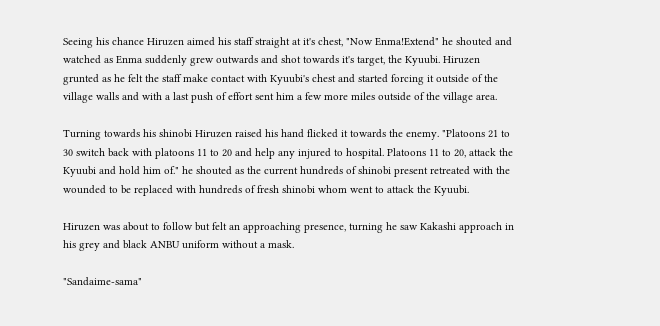Seeing his chance Hiruzen aimed his staff straight at it's chest, "Now Enma!Extend" he shouted and watched as Enma suddenly grew outwards and shot towards it's target, the Kyuubi. Hiruzen grunted as he felt the staff make contact with Kyuubi's chest and started forcing it outside of the village walls and with a last push of effort sent him a few more miles outside of the village area.

Turning towards his shinobi Hiruzen raised his hand flicked it towards the enemy. "Platoons 21 to 30 switch back with platoons 11 to 20 and help any injured to hospital. Platoons 11 to 20, attack the Kyuubi and hold him of." he shouted as the current hundreds of shinobi present retreated with the wounded to be replaced with hundreds of fresh shinobi whom went to attack the Kyuubi.

Hiruzen was about to follow but felt an approaching presence, turning he saw Kakashi approach in his grey and black ANBU uniform without a mask.

"Sandaime-sama"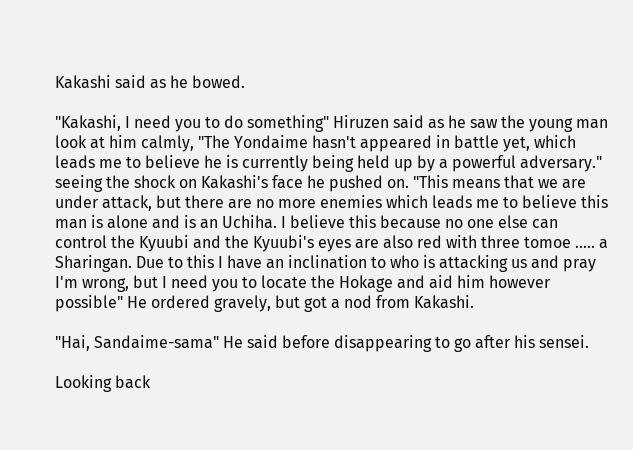Kakashi said as he bowed.

"Kakashi, I need you to do something" Hiruzen said as he saw the young man look at him calmly, "The Yondaime hasn't appeared in battle yet, which leads me to believe he is currently being held up by a powerful adversary." seeing the shock on Kakashi's face he pushed on. "This means that we are under attack, but there are no more enemies which leads me to believe this man is alone and is an Uchiha. I believe this because no one else can control the Kyuubi and the Kyuubi's eyes are also red with three tomoe ….. a Sharingan. Due to this I have an inclination to who is attacking us and pray I'm wrong, but I need you to locate the Hokage and aid him however possible" He ordered gravely, but got a nod from Kakashi.

"Hai, Sandaime-sama" He said before disappearing to go after his sensei.

Looking back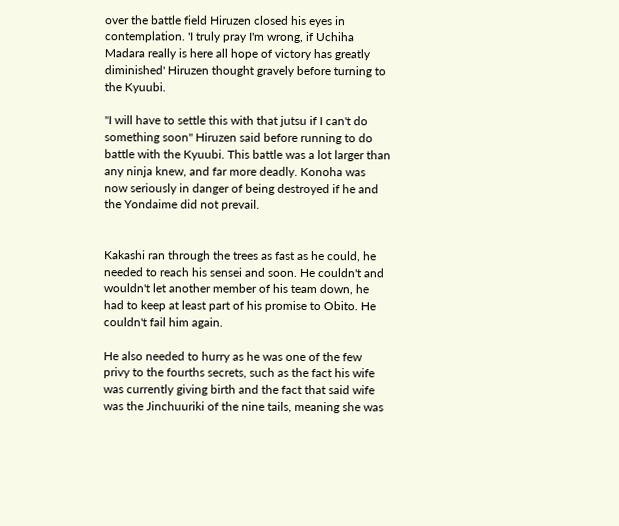over the battle field Hiruzen closed his eyes in contemplation. 'I truly pray I'm wrong, if Uchiha Madara really is here all hope of victory has greatly diminished' Hiruzen thought gravely before turning to the Kyuubi.

"I will have to settle this with that jutsu if I can't do something soon" Hiruzen said before running to do battle with the Kyuubi. This battle was a lot larger than any ninja knew, and far more deadly. Konoha was now seriously in danger of being destroyed if he and the Yondaime did not prevail.


Kakashi ran through the trees as fast as he could, he needed to reach his sensei and soon. He couldn't and wouldn't let another member of his team down, he had to keep at least part of his promise to Obito. He couldn't fail him again.

He also needed to hurry as he was one of the few privy to the fourths secrets, such as the fact his wife was currently giving birth and the fact that said wife was the Jinchuuriki of the nine tails, meaning she was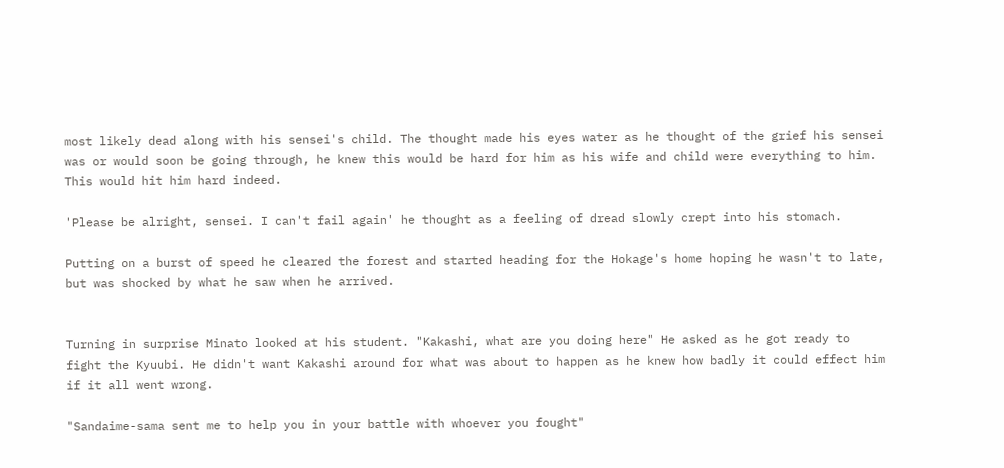most likely dead along with his sensei's child. The thought made his eyes water as he thought of the grief his sensei was or would soon be going through, he knew this would be hard for him as his wife and child were everything to him. This would hit him hard indeed.

'Please be alright, sensei. I can't fail again' he thought as a feeling of dread slowly crept into his stomach.

Putting on a burst of speed he cleared the forest and started heading for the Hokage's home hoping he wasn't to late, but was shocked by what he saw when he arrived.


Turning in surprise Minato looked at his student. "Kakashi, what are you doing here" He asked as he got ready to fight the Kyuubi. He didn't want Kakashi around for what was about to happen as he knew how badly it could effect him if it all went wrong.

"Sandaime-sama sent me to help you in your battle with whoever you fought"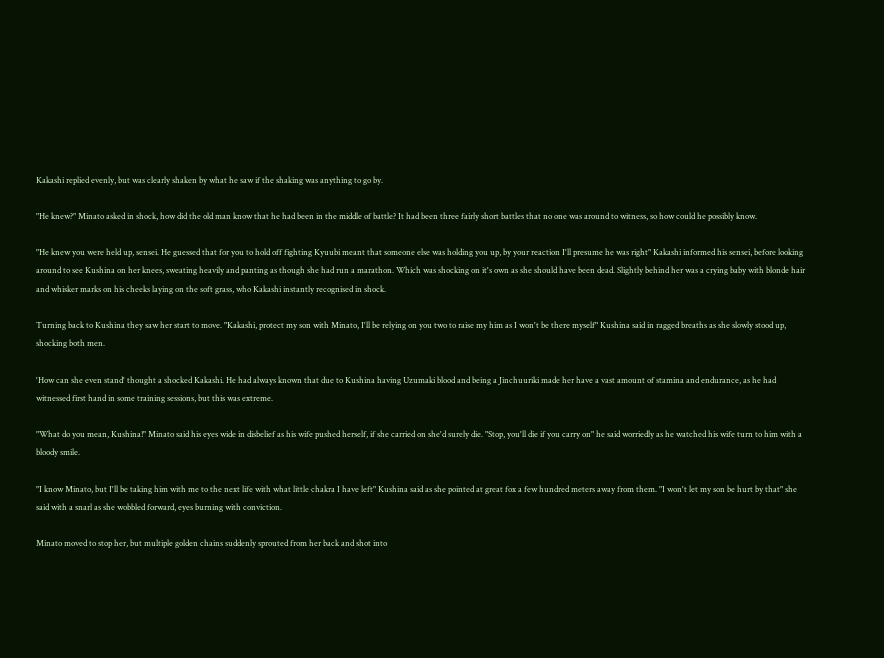Kakashi replied evenly, but was clearly shaken by what he saw if the shaking was anything to go by.

"He knew?" Minato asked in shock, how did the old man know that he had been in the middle of battle? It had been three fairly short battles that no one was around to witness, so how could he possibly know.

"He knew you were held up, sensei. He guessed that for you to hold off fighting Kyuubi meant that someone else was holding you up, by your reaction I'll presume he was right" Kakashi informed his sensei, before looking around to see Kushina on her knees, sweating heavily and panting as though she had run a marathon. Which was shocking on it's own as she should have been dead. Slightly behind her was a crying baby with blonde hair and whisker marks on his cheeks laying on the soft grass, who Kakashi instantly recognised in shock.

Turning back to Kushina they saw her start to move. "Kakashi, protect my son with Minato, I'll be relying on you two to raise my him as I won't be there myself" Kushina said in ragged breaths as she slowly stood up, shocking both men.

'How can she even stand' thought a shocked Kakashi. He had always known that due to Kushina having Uzumaki blood and being a Jinchuuriki made her have a vast amount of stamina and endurance, as he had witnessed first hand in some training sessions, but this was extreme.

"What do you mean, Kushina!" Minato said his eyes wide in disbelief as his wife pushed herself, if she carried on she'd surely die. "Stop, you'll die if you carry on" he said worriedly as he watched his wife turn to him with a bloody smile.

"I know Minato, but I'll be taking him with me to the next life with what little chakra I have left" Kushina said as she pointed at great fox a few hundred meters away from them. "I won't let my son be hurt by that" she said with a snarl as she wobbled forward, eyes burning with conviction.

Minato moved to stop her, but multiple golden chains suddenly sprouted from her back and shot into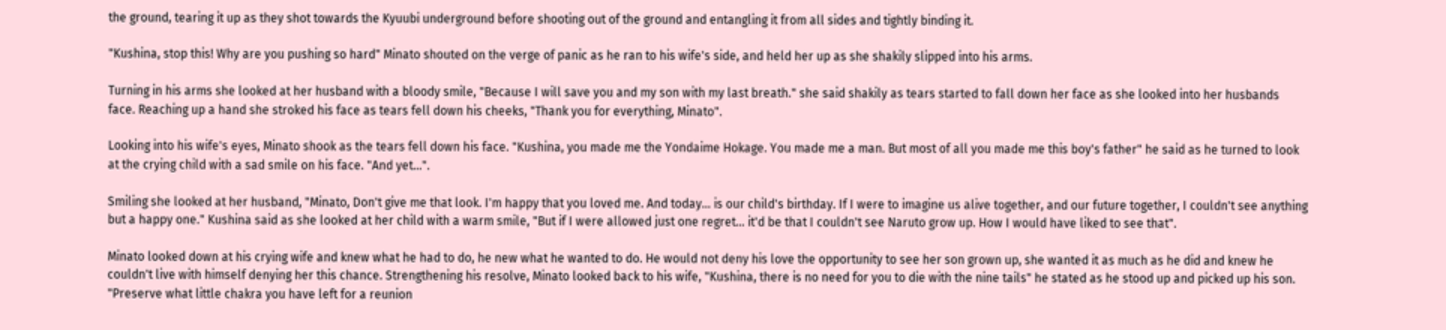the ground, tearing it up as they shot towards the Kyuubi underground before shooting out of the ground and entangling it from all sides and tightly binding it.

"Kushina, stop this! Why are you pushing so hard" Minato shouted on the verge of panic as he ran to his wife's side, and held her up as she shakily slipped into his arms.

Turning in his arms she looked at her husband with a bloody smile, "Because I will save you and my son with my last breath." she said shakily as tears started to fall down her face as she looked into her husbands face. Reaching up a hand she stroked his face as tears fell down his cheeks, "Thank you for everything, Minato".

Looking into his wife's eyes, Minato shook as the tears fell down his face. "Kushina, you made me the Yondaime Hokage. You made me a man. But most of all you made me this boy's father" he said as he turned to look at the crying child with a sad smile on his face. "And yet...".

Smiling she looked at her husband, "Minato, Don't give me that look. I'm happy that you loved me. And today... is our child's birthday. If I were to imagine us alive together, and our future together, I couldn't see anything but a happy one." Kushina said as she looked at her child with a warm smile, "But if I were allowed just one regret... it'd be that I couldn't see Naruto grow up. How I would have liked to see that".

Minato looked down at his crying wife and knew what he had to do, he new what he wanted to do. He would not deny his love the opportunity to see her son grown up, she wanted it as much as he did and knew he couldn't live with himself denying her this chance. Strengthening his resolve, Minato looked back to his wife, "Kushina, there is no need for you to die with the nine tails" he stated as he stood up and picked up his son. "Preserve what little chakra you have left for a reunion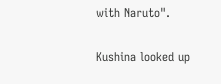with Naruto".

Kushina looked up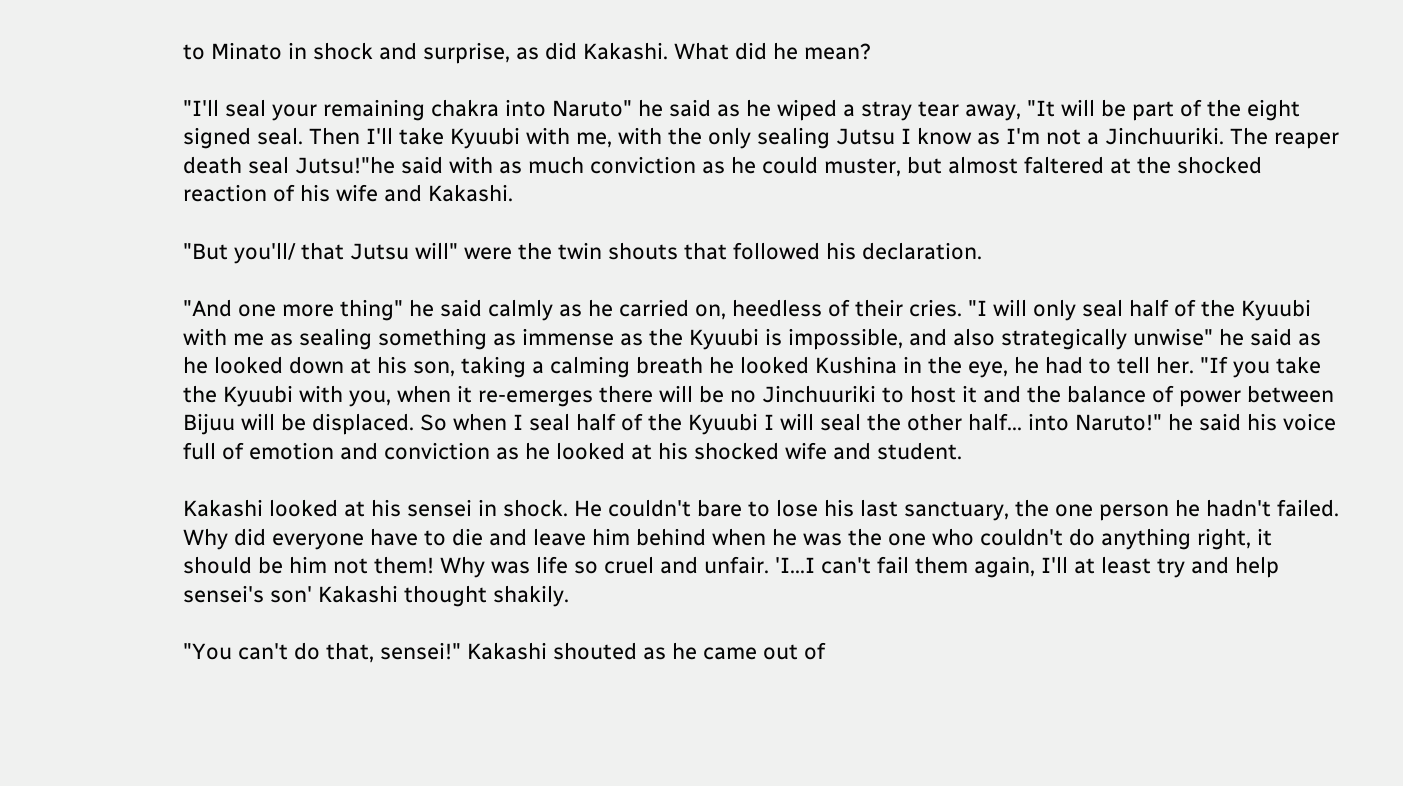to Minato in shock and surprise, as did Kakashi. What did he mean?

"I'll seal your remaining chakra into Naruto" he said as he wiped a stray tear away, "It will be part of the eight signed seal. Then I'll take Kyuubi with me, with the only sealing Jutsu I know as I'm not a Jinchuuriki. The reaper death seal Jutsu!"he said with as much conviction as he could muster, but almost faltered at the shocked reaction of his wife and Kakashi.

"But you'll/ that Jutsu will" were the twin shouts that followed his declaration.

"And one more thing" he said calmly as he carried on, heedless of their cries. "I will only seal half of the Kyuubi with me as sealing something as immense as the Kyuubi is impossible, and also strategically unwise" he said as he looked down at his son, taking a calming breath he looked Kushina in the eye, he had to tell her. "If you take the Kyuubi with you, when it re-emerges there will be no Jinchuuriki to host it and the balance of power between Bijuu will be displaced. So when I seal half of the Kyuubi I will seal the other half... into Naruto!" he said his voice full of emotion and conviction as he looked at his shocked wife and student.

Kakashi looked at his sensei in shock. He couldn't bare to lose his last sanctuary, the one person he hadn't failed. Why did everyone have to die and leave him behind when he was the one who couldn't do anything right, it should be him not them! Why was life so cruel and unfair. 'I...I can't fail them again, I'll at least try and help sensei's son' Kakashi thought shakily.

"You can't do that, sensei!" Kakashi shouted as he came out of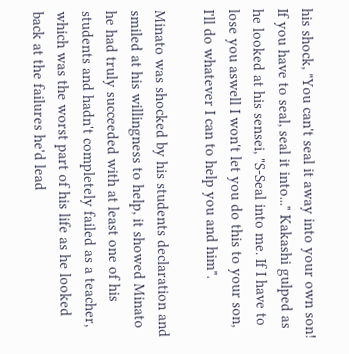his shock, "You can't seal it away into your own son! If you have to seal, seal it into..." Kakashi gulped as he looked at his sensei, "S-Seal into me. If I have to lose you aswell I won't let you do this to your son, I'll do whatever I can to help you and him".

Minato was shocked by his students declaration and smiled at his willingness to help, it showed Minato he had truly succeeded with at least one of his students and hadn't completely failed as a teacher, which was the worst part of his life as he looked back at the failures he'd lead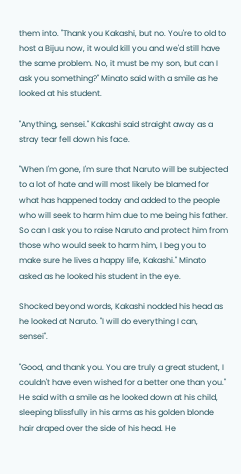them into. "Thank you Kakashi, but no. You're to old to host a Bijuu now, it would kill you and we'd still have the same problem. No, it must be my son, but can I ask you something?" Minato said with a smile as he looked at his student.

"Anything, sensei." Kakashi said straight away as a stray tear fell down his face.

"When I'm gone, I'm sure that Naruto will be subjected to a lot of hate and will most likely be blamed for what has happened today and added to the people who will seek to harm him due to me being his father. So can I ask you to raise Naruto and protect him from those who would seek to harm him, I beg you to make sure he lives a happy life, Kakashi." Minato asked as he looked his student in the eye.

Shocked beyond words, Kakashi nodded his head as he looked at Naruto. "I will do everything I can, sensei".

"Good, and thank you. You are truly a great student, I couldn't have even wished for a better one than you." He said with a smile as he looked down at his child, sleeping blissfully in his arms as his golden blonde hair draped over the side of his head. He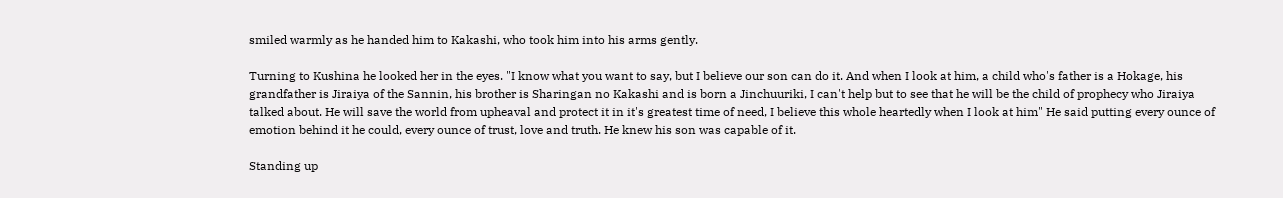smiled warmly as he handed him to Kakashi, who took him into his arms gently.

Turning to Kushina he looked her in the eyes. "I know what you want to say, but I believe our son can do it. And when I look at him, a child who's father is a Hokage, his grandfather is Jiraiya of the Sannin, his brother is Sharingan no Kakashi and is born a Jinchuuriki, I can't help but to see that he will be the child of prophecy who Jiraiya talked about. He will save the world from upheaval and protect it in it's greatest time of need, I believe this whole heartedly when I look at him" He said putting every ounce of emotion behind it he could, every ounce of trust, love and truth. He knew his son was capable of it.

Standing up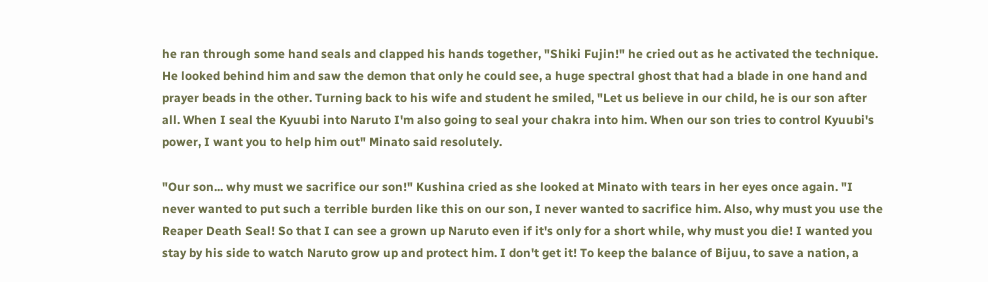he ran through some hand seals and clapped his hands together, "Shiki Fujin!" he cried out as he activated the technique. He looked behind him and saw the demon that only he could see, a huge spectral ghost that had a blade in one hand and prayer beads in the other. Turning back to his wife and student he smiled, "Let us believe in our child, he is our son after all. When I seal the Kyuubi into Naruto I'm also going to seal your chakra into him. When our son tries to control Kyuubi's power, I want you to help him out" Minato said resolutely.

"Our son... why must we sacrifice our son!" Kushina cried as she looked at Minato with tears in her eyes once again. "I never wanted to put such a terrible burden like this on our son, I never wanted to sacrifice him. Also, why must you use the Reaper Death Seal! So that I can see a grown up Naruto even if it's only for a short while, why must you die! I wanted you stay by his side to watch Naruto grow up and protect him. I don't get it! To keep the balance of Bijuu, to save a nation, a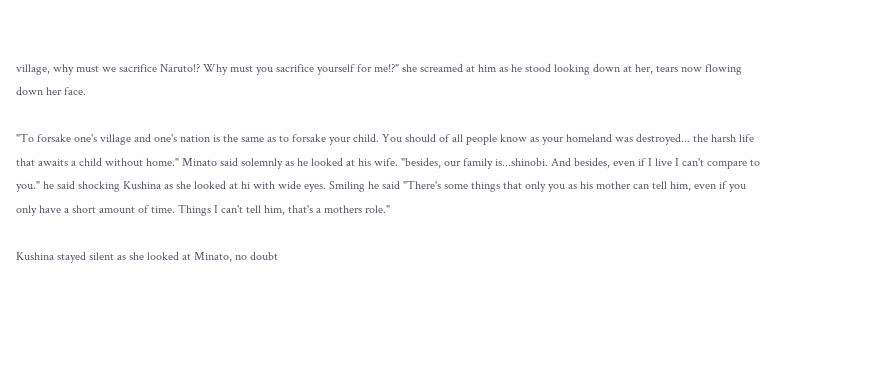village, why must we sacrifice Naruto!? Why must you sacrifice yourself for me!?" she screamed at him as he stood looking down at her, tears now flowing down her face.

"To forsake one's village and one's nation is the same as to forsake your child. You should of all people know as your homeland was destroyed... the harsh life that awaits a child without home." Minato said solemnly as he looked at his wife. "besides, our family is...shinobi. And besides, even if I live I can't compare to you." he said shocking Kushina as she looked at hi with wide eyes. Smiling he said "There's some things that only you as his mother can tell him, even if you only have a short amount of time. Things I can't tell him, that's a mothers role."

Kushina stayed silent as she looked at Minato, no doubt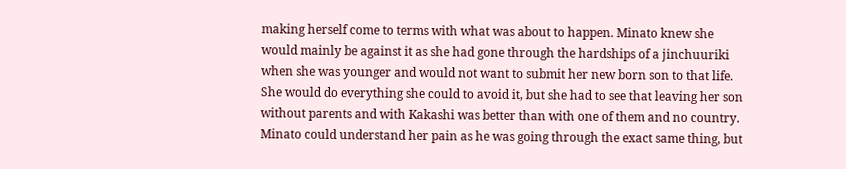making herself come to terms with what was about to happen. Minato knew she would mainly be against it as she had gone through the hardships of a jinchuuriki when she was younger and would not want to submit her new born son to that life. She would do everything she could to avoid it, but she had to see that leaving her son without parents and with Kakashi was better than with one of them and no country. Minato could understand her pain as he was going through the exact same thing, but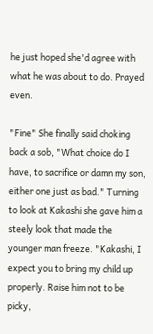he just hoped she'd agree with what he was about to do. Prayed even.

"Fine" She finally said choking back a sob, "What choice do I have, to sacrifice or damn my son, either one just as bad." Turning to look at Kakashi she gave him a steely look that made the younger man freeze. "Kakashi, I expect you to bring my child up properly. Raise him not to be picky,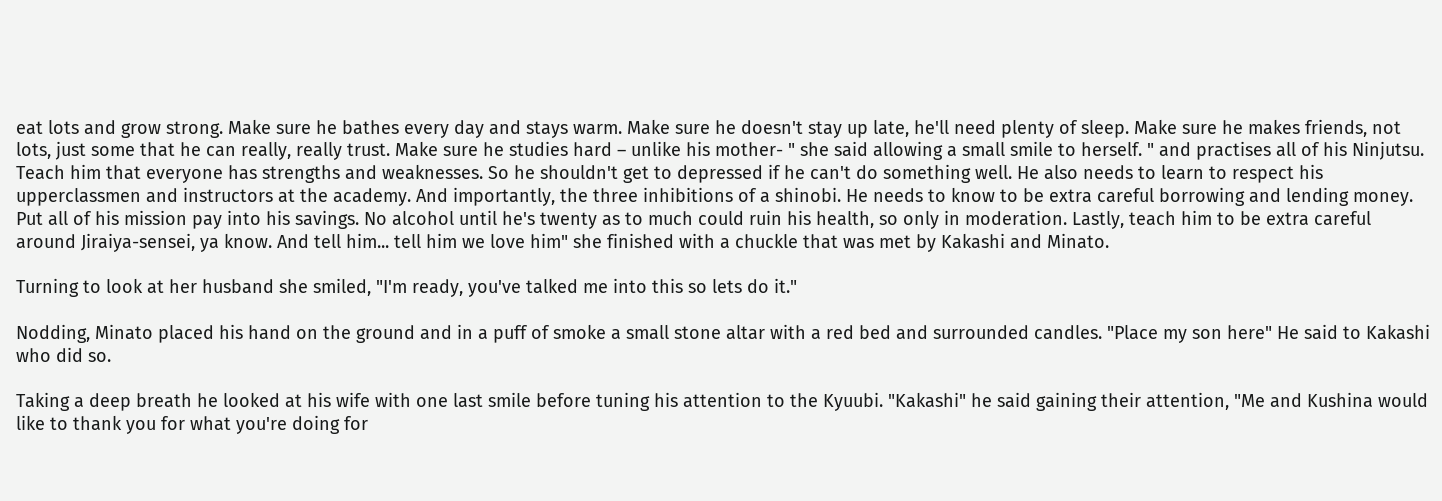eat lots and grow strong. Make sure he bathes every day and stays warm. Make sure he doesn't stay up late, he'll need plenty of sleep. Make sure he makes friends, not lots, just some that he can really, really trust. Make sure he studies hard – unlike his mother- " she said allowing a small smile to herself. " and practises all of his Ninjutsu. Teach him that everyone has strengths and weaknesses. So he shouldn't get to depressed if he can't do something well. He also needs to learn to respect his upperclassmen and instructors at the academy. And importantly, the three inhibitions of a shinobi. He needs to know to be extra careful borrowing and lending money. Put all of his mission pay into his savings. No alcohol until he's twenty as to much could ruin his health, so only in moderation. Lastly, teach him to be extra careful around Jiraiya-sensei, ya know. And tell him... tell him we love him" she finished with a chuckle that was met by Kakashi and Minato.

Turning to look at her husband she smiled, "I'm ready, you've talked me into this so lets do it."

Nodding, Minato placed his hand on the ground and in a puff of smoke a small stone altar with a red bed and surrounded candles. "Place my son here" He said to Kakashi who did so.

Taking a deep breath he looked at his wife with one last smile before tuning his attention to the Kyuubi. "Kakashi" he said gaining their attention, "Me and Kushina would like to thank you for what you're doing for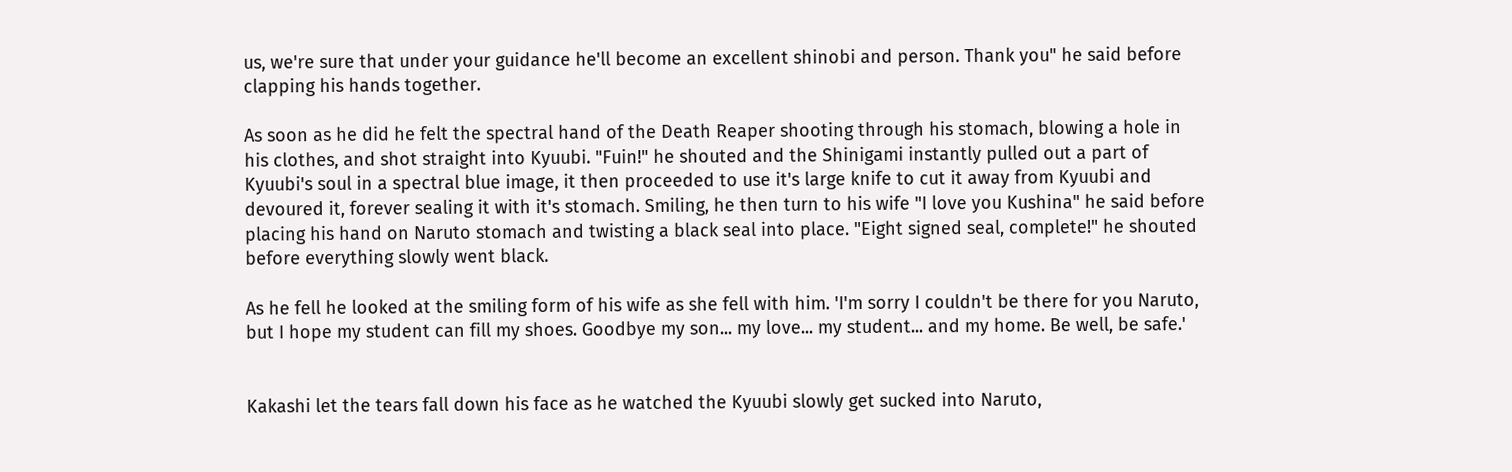us, we're sure that under your guidance he'll become an excellent shinobi and person. Thank you" he said before clapping his hands together.

As soon as he did he felt the spectral hand of the Death Reaper shooting through his stomach, blowing a hole in his clothes, and shot straight into Kyuubi. "Fuin!" he shouted and the Shinigami instantly pulled out a part of Kyuubi's soul in a spectral blue image, it then proceeded to use it's large knife to cut it away from Kyuubi and devoured it, forever sealing it with it's stomach. Smiling, he then turn to his wife "I love you Kushina" he said before placing his hand on Naruto stomach and twisting a black seal into place. "Eight signed seal, complete!" he shouted before everything slowly went black.

As he fell he looked at the smiling form of his wife as she fell with him. 'I'm sorry I couldn't be there for you Naruto, but I hope my student can fill my shoes. Goodbye my son... my love... my student... and my home. Be well, be safe.'


Kakashi let the tears fall down his face as he watched the Kyuubi slowly get sucked into Naruto,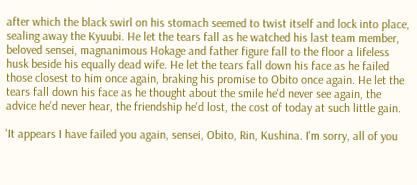after which the black swirl on his stomach seemed to twist itself and lock into place, sealing away the Kyuubi. He let the tears fall as he watched his last team member, beloved sensei, magnanimous Hokage and father figure fall to the floor a lifeless husk beside his equally dead wife. He let the tears fall down his face as he failed those closest to him once again, braking his promise to Obito once again. He let the tears fall down his face as he thought about the smile he'd never see again, the advice he'd never hear, the friendship he'd lost, the cost of today at such little gain.

'It appears I have failed you again, sensei, Obito, Rin, Kushina. I'm sorry, all of you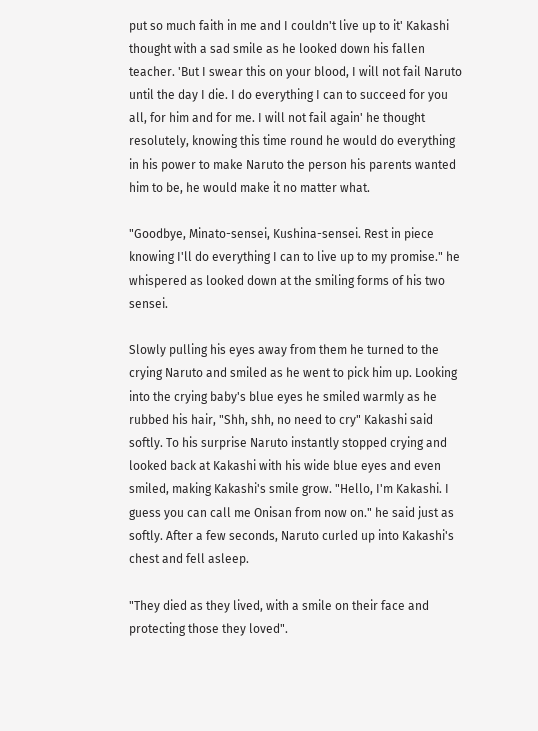put so much faith in me and I couldn't live up to it' Kakashi thought with a sad smile as he looked down his fallen teacher. 'But I swear this on your blood, I will not fail Naruto until the day I die. I do everything I can to succeed for you all, for him and for me. I will not fail again' he thought resolutely, knowing this time round he would do everything in his power to make Naruto the person his parents wanted him to be, he would make it no matter what.

"Goodbye, Minato-sensei, Kushina-sensei. Rest in piece knowing I'll do everything I can to live up to my promise." he whispered as looked down at the smiling forms of his two sensei.

Slowly pulling his eyes away from them he turned to the crying Naruto and smiled as he went to pick him up. Looking into the crying baby's blue eyes he smiled warmly as he rubbed his hair, "Shh, shh, no need to cry" Kakashi said softly. To his surprise Naruto instantly stopped crying and looked back at Kakashi with his wide blue eyes and even smiled, making Kakashi's smile grow. "Hello, I'm Kakashi. I guess you can call me Onisan from now on." he said just as softly. After a few seconds, Naruto curled up into Kakashi's chest and fell asleep.

"They died as they lived, with a smile on their face and protecting those they loved".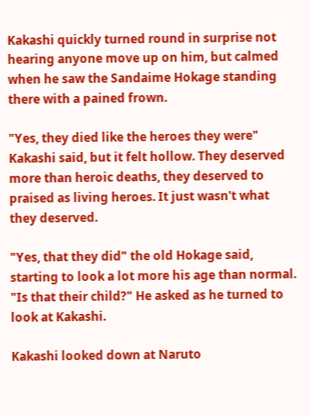Kakashi quickly turned round in surprise not hearing anyone move up on him, but calmed when he saw the Sandaime Hokage standing there with a pained frown.

"Yes, they died like the heroes they were" Kakashi said, but it felt hollow. They deserved more than heroic deaths, they deserved to praised as living heroes. It just wasn't what they deserved.

"Yes, that they did" the old Hokage said, starting to look a lot more his age than normal. "Is that their child?" He asked as he turned to look at Kakashi.

Kakashi looked down at Naruto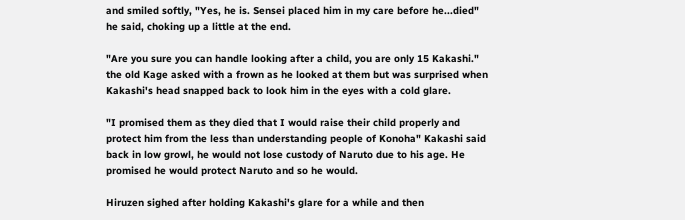and smiled softly, "Yes, he is. Sensei placed him in my care before he...died" he said, choking up a little at the end.

"Are you sure you can handle looking after a child, you are only 15 Kakashi." the old Kage asked with a frown as he looked at them but was surprised when Kakashi's head snapped back to look him in the eyes with a cold glare.

"I promised them as they died that I would raise their child properly and protect him from the less than understanding people of Konoha" Kakashi said back in low growl, he would not lose custody of Naruto due to his age. He promised he would protect Naruto and so he would.

Hiruzen sighed after holding Kakashi's glare for a while and then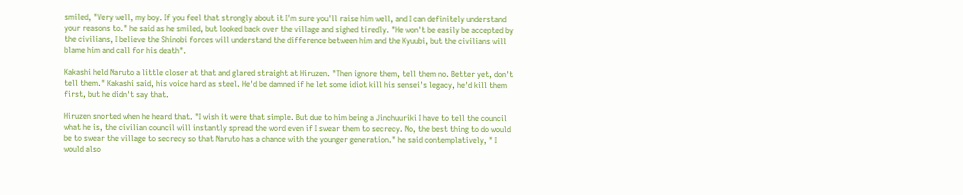smiled, "Very well, my boy. If you feel that strongly about it I'm sure you'll raise him well, and I can definitely understand your reasons to." he said as he smiled, but looked back over the village and sighed tiredly. "He won't be easily be accepted by the civilians, I believe the Shinobi forces will understand the difference between him and the Kyuubi, but the civilians will blame him and call for his death".

Kakashi held Naruto a little closer at that and glared straight at Hiruzen. "Then ignore them, tell them no. Better yet, don't tell them." Kakashi said, his voice hard as steel. He'd be damned if he let some idiot kill his sensei's legacy, he'd kill them first, but he didn't say that.

Hiruzen snorted when he heard that. "I wish it were that simple. But due to him being a Jinchuuriki I have to tell the council what he is, the civilian council will instantly spread the word even if I swear them to secrecy. No, the best thing to do would be to swear the village to secrecy so that Naruto has a chance with the younger generation." he said contemplatively, " I would also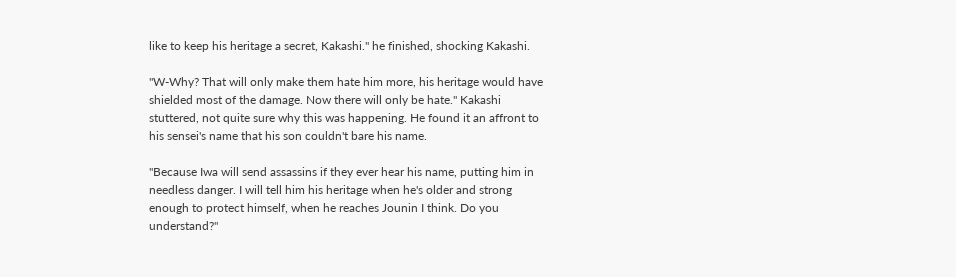like to keep his heritage a secret, Kakashi." he finished, shocking Kakashi.

"W-Why? That will only make them hate him more, his heritage would have shielded most of the damage. Now there will only be hate." Kakashi stuttered, not quite sure why this was happening. He found it an affront to his sensei's name that his son couldn't bare his name.

"Because Iwa will send assassins if they ever hear his name, putting him in needless danger. I will tell him his heritage when he's older and strong enough to protect himself, when he reaches Jounin I think. Do you understand?"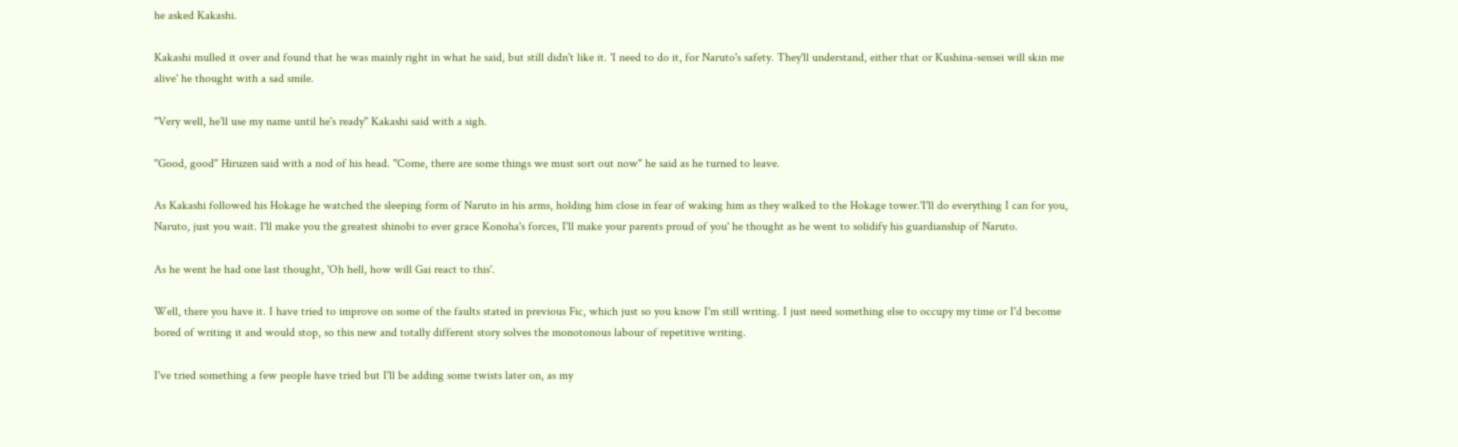he asked Kakashi.

Kakashi mulled it over and found that he was mainly right in what he said, but still didn't like it. 'I need to do it, for Naruto's safety. They'll understand, either that or Kushina-sensei will skin me alive' he thought with a sad smile.

"Very well, he'll use my name until he's ready" Kakashi said with a sigh.

"Good, good" Hiruzen said with a nod of his head. "Come, there are some things we must sort out now" he said as he turned to leave.

As Kakashi followed his Hokage he watched the sleeping form of Naruto in his arms, holding him close in fear of waking him as they walked to the Hokage tower.'I'll do everything I can for you, Naruto, just you wait. I'll make you the greatest shinobi to ever grace Konoha's forces, I'll make your parents proud of you' he thought as he went to solidify his guardianship of Naruto.

As he went he had one last thought, 'Oh hell, how will Gai react to this'.

Well, there you have it. I have tried to improve on some of the faults stated in previous Fic, which just so you know I'm still writing. I just need something else to occupy my time or I'd become bored of writing it and would stop, so this new and totally different story solves the monotonous labour of repetitive writing.

I've tried something a few people have tried but I'll be adding some twists later on, as my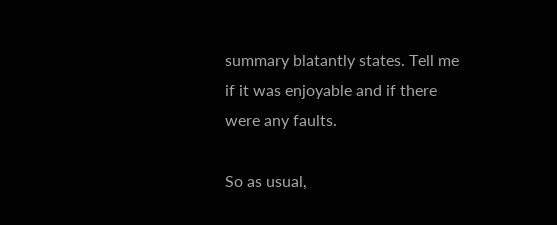summary blatantly states. Tell me if it was enjoyable and if there were any faults.

So as usual,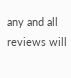any and all reviews will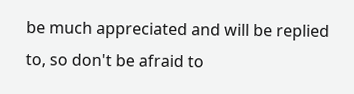be much appreciated and will be replied to, so don't be afraid to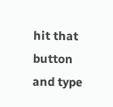hit that button and type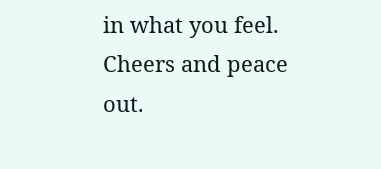in what you feel. Cheers and peace out.